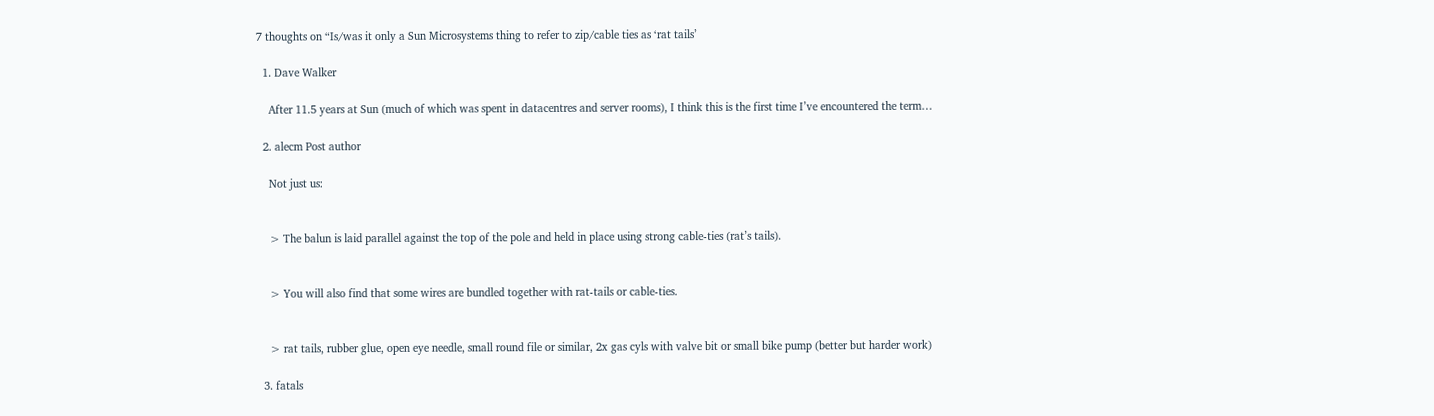7 thoughts on “Is/was it only a Sun Microsystems thing to refer to zip/cable ties as ‘rat tails’

  1. Dave Walker

    After 11.5 years at Sun (much of which was spent in datacentres and server rooms), I think this is the first time I’ve encountered the term…

  2. alecm Post author

    Not just us:


    > The balun is laid parallel against the top of the pole and held in place using strong cable-ties (rat’s tails).


    > You will also find that some wires are bundled together with rat-tails or cable-ties.


    > rat tails, rubber glue, open eye needle, small round file or similar, 2x gas cyls with valve bit or small bike pump (better but harder work)

  3. fatals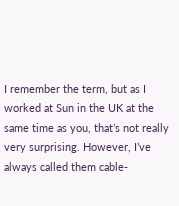I remember the term, but as I worked at Sun in the UK at the same time as you, that’s not really very surprising. However, I’ve always called them cable-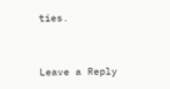ties.


Leave a Reply